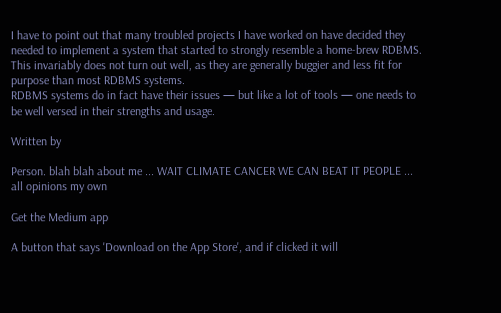I have to point out that many troubled projects I have worked on have decided they needed to implement a system that started to strongly resemble a home-brew RDBMS.
This invariably does not turn out well, as they are generally buggier and less fit for purpose than most RDBMS systems.
RDBMS systems do in fact have their issues — but like a lot of tools — one needs to be well versed in their strengths and usage.

Written by

Person. blah blah about me ... WAIT CLIMATE CANCER WE CAN BEAT IT PEOPLE ... all opinions my own

Get the Medium app

A button that says 'Download on the App Store', and if clicked it will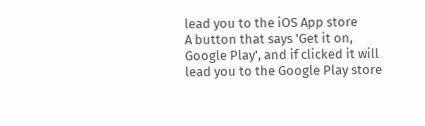lead you to the iOS App store
A button that says 'Get it on, Google Play', and if clicked it will lead you to the Google Play store